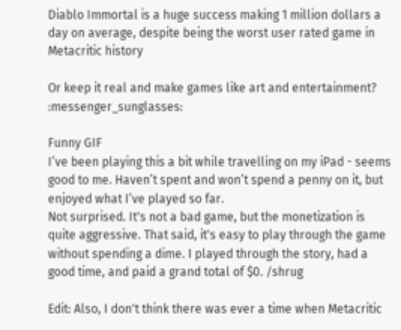Diablo Immortal is a huge success making 1 million dollars a day on average, despite being the worst user rated game in Metacritic history

Or keep it real and make games like art and entertainment? :messenger_sunglasses:

Funny GIF
I’ve been playing this a bit while travelling on my iPad - seems good to me. Haven’t spent and won’t spend a penny on it, but enjoyed what I’ve played so far.
Not surprised. It's not a bad game, but the monetization is quite aggressive. That said, it's easy to play through the game without spending a dime. I played through the story, had a good time, and paid a grand total of $0. /shrug

Edit: Also, I don't think there was ever a time when Metacritic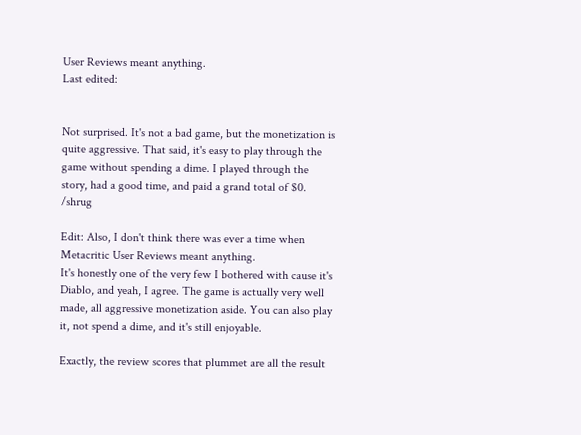User Reviews meant anything.
Last edited:


Not surprised. It's not a bad game, but the monetization is quite aggressive. That said, it's easy to play through the game without spending a dime. I played through the story, had a good time, and paid a grand total of $0. /shrug

Edit: Also, I don't think there was ever a time when Metacritic User Reviews meant anything.
It's honestly one of the very few I bothered with cause it's Diablo, and yeah, I agree. The game is actually very well made, all aggressive monetization aside. You can also play it, not spend a dime, and it's still enjoyable.

Exactly, the review scores that plummet are all the result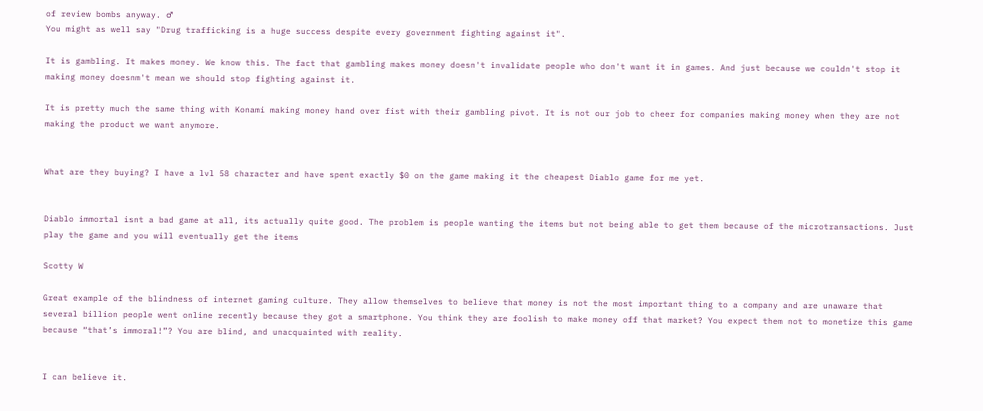of review bombs anyway. ♂
You might as well say "Drug trafficking is a huge success despite every government fighting against it".

It is gambling. It makes money. We know this. The fact that gambling makes money doesn't invalidate people who don't want it in games. And just because we couldn't stop it making money doesnm't mean we should stop fighting against it.

It is pretty much the same thing with Konami making money hand over fist with their gambling pivot. It is not our job to cheer for companies making money when they are not making the product we want anymore.


What are they buying? I have a lvl 58 character and have spent exactly $0 on the game making it the cheapest Diablo game for me yet.


Diablo immortal isnt a bad game at all, its actually quite good. The problem is people wanting the items but not being able to get them because of the microtransactions. Just play the game and you will eventually get the items

Scotty W

Great example of the blindness of internet gaming culture. They allow themselves to believe that money is not the most important thing to a company and are unaware that several billion people went online recently because they got a smartphone. You think they are foolish to make money off that market? You expect them not to monetize this game because “that’s immoral!”? You are blind, and unacquainted with reality.


I can believe it.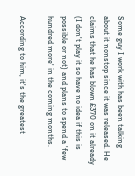Some guy I work with has been talking about it nonstop since it was released. He claims that he has blown £370 on it already (I don't play it so have no idea if this is possible or not) and plans to spend a 'few hundred more' in the coming months.

According to him, it's the greatest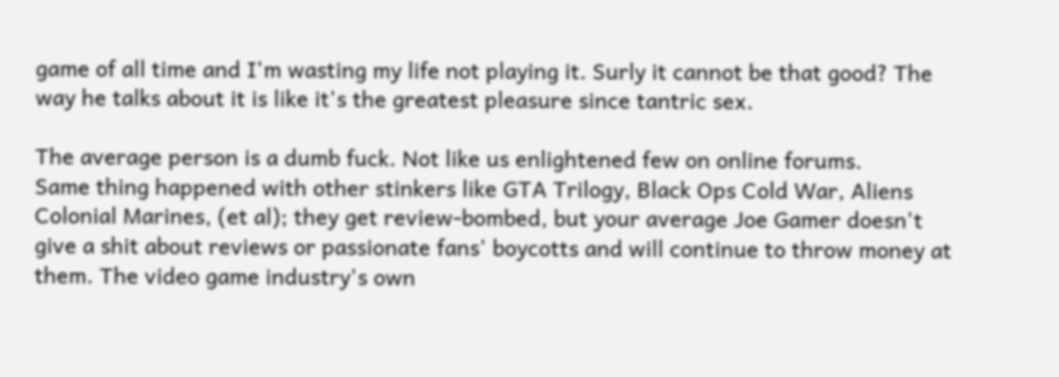game of all time and I'm wasting my life not playing it. Surly it cannot be that good? The way he talks about it is like it's the greatest pleasure since tantric sex.

The average person is a dumb fuck. Not like us enlightened few on online forums.
Same thing happened with other stinkers like GTA Trilogy, Black Ops Cold War, Aliens Colonial Marines, (et al); they get review-bombed, but your average Joe Gamer doesn't give a shit about reviews or passionate fans' boycotts and will continue to throw money at them. The video game industry's own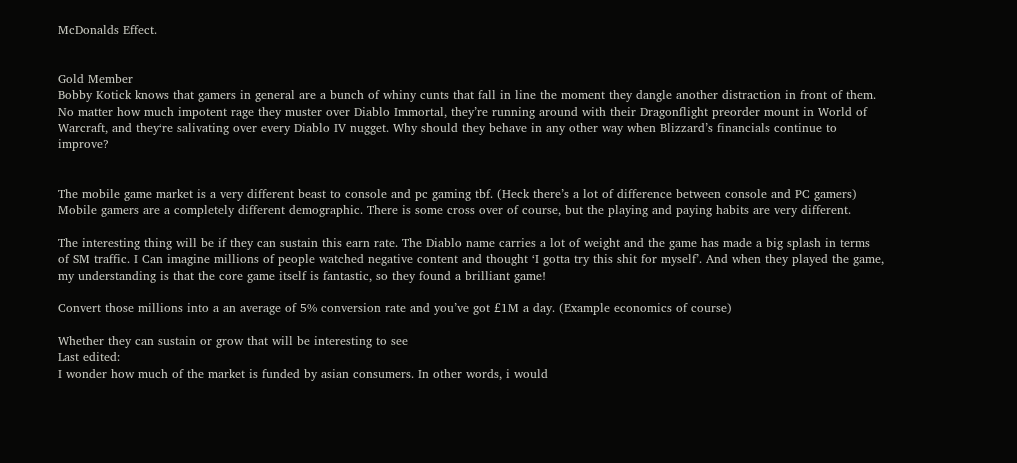McDonalds Effect.


Gold Member
Bobby Kotick knows that gamers in general are a bunch of whiny cunts that fall in line the moment they dangle another distraction in front of them. No matter how much impotent rage they muster over Diablo Immortal, they’re running around with their Dragonflight preorder mount in World of Warcraft, and they‘re salivating over every Diablo IV nugget. Why should they behave in any other way when Blizzard’s financials continue to improve?


The mobile game market is a very different beast to console and pc gaming tbf. (Heck there’s a lot of difference between console and PC gamers) Mobile gamers are a completely different demographic. There is some cross over of course, but the playing and paying habits are very different.

The interesting thing will be if they can sustain this earn rate. The Diablo name carries a lot of weight and the game has made a big splash in terms of SM traffic. I Can imagine millions of people watched negative content and thought ‘I gotta try this shit for myself’. And when they played the game, my understanding is that the core game itself is fantastic, so they found a brilliant game!

Convert those millions into a an average of 5% conversion rate and you’ve got £1M a day. (Example economics of course)

Whether they can sustain or grow that will be interesting to see
Last edited:
I wonder how much of the market is funded by asian consumers. In other words, i would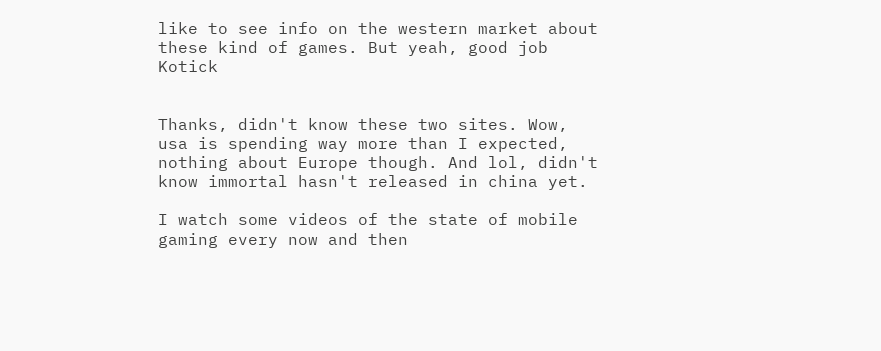like to see info on the western market about these kind of games. But yeah, good job Kotick


Thanks, didn't know these two sites. Wow, usa is spending way more than I expected, nothing about Europe though. And lol, didn't know immortal hasn't released in china yet.

I watch some videos of the state of mobile gaming every now and then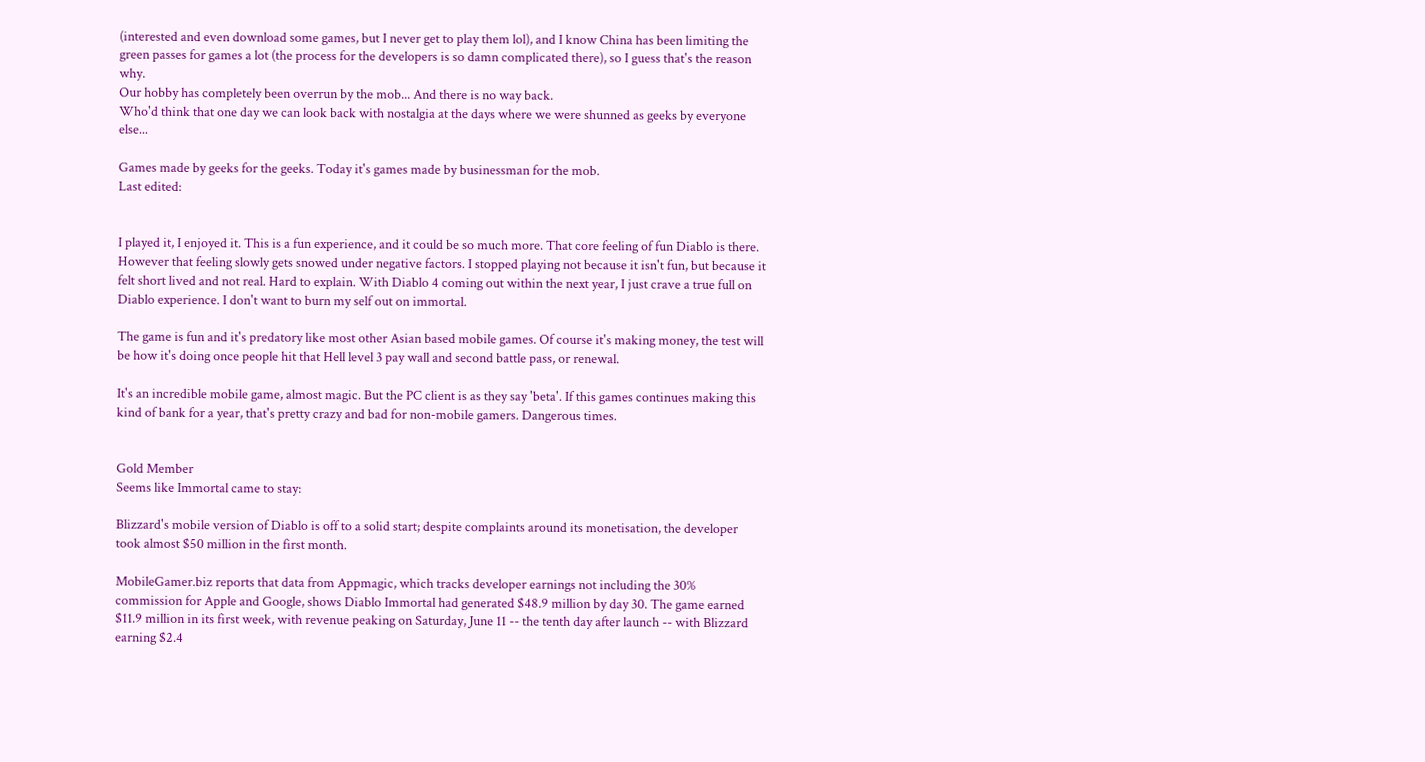(interested and even download some games, but I never get to play them lol), and I know China has been limiting the green passes for games a lot (the process for the developers is so damn complicated there), so I guess that's the reason why.
Our hobby has completely been overrun by the mob... And there is no way back.
Who'd think that one day we can look back with nostalgia at the days where we were shunned as geeks by everyone else...

Games made by geeks for the geeks. Today it's games made by businessman for the mob.
Last edited:


I played it, I enjoyed it. This is a fun experience, and it could be so much more. That core feeling of fun Diablo is there. However that feeling slowly gets snowed under negative factors. I stopped playing not because it isn't fun, but because it felt short lived and not real. Hard to explain. With Diablo 4 coming out within the next year, I just crave a true full on Diablo experience. I don't want to burn my self out on immortal.

The game is fun and it's predatory like most other Asian based mobile games. Of course it's making money, the test will be how it's doing once people hit that Hell level 3 pay wall and second battle pass, or renewal.

It's an incredible mobile game, almost magic. But the PC client is as they say 'beta'. If this games continues making this kind of bank for a year, that's pretty crazy and bad for non-mobile gamers. Dangerous times.


Gold Member
Seems like Immortal came to stay:

Blizzard's mobile version of Diablo is off to a solid start; despite complaints around its monetisation, the developer took almost $50 million in the first month.

MobileGamer.biz reports that data from Appmagic, which tracks developer earnings not including the 30% commission for Apple and Google, shows Diablo Immortal had generated $48.9 million by day 30. The game earned $11.9 million in its first week, with revenue peaking on Saturday, June 11 -- the tenth day after launch -- with Blizzard earning $2.4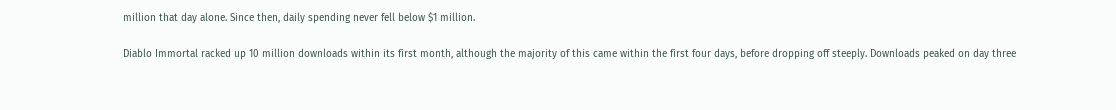million that day alone. Since then, daily spending never fell below $1 million.

Diablo Immortal racked up 10 million downloads within its first month, although the majority of this came within the first four days, before dropping off steeply. Downloads peaked on day three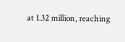at 1.32 million, reaching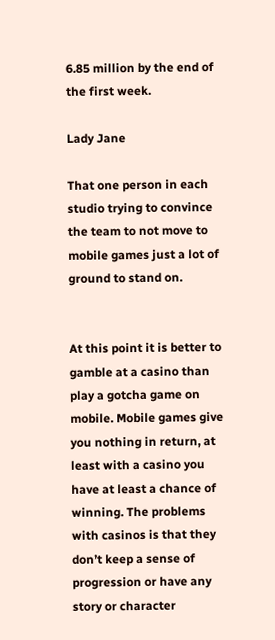6.85 million by the end of the first week.

Lady Jane

That one person in each studio trying to convince the team to not move to mobile games just a lot of ground to stand on.


At this point it is better to gamble at a casino than play a gotcha game on mobile. Mobile games give you nothing in return, at least with a casino you have at least a chance of winning. The problems with casinos is that they don’t keep a sense of progression or have any story or character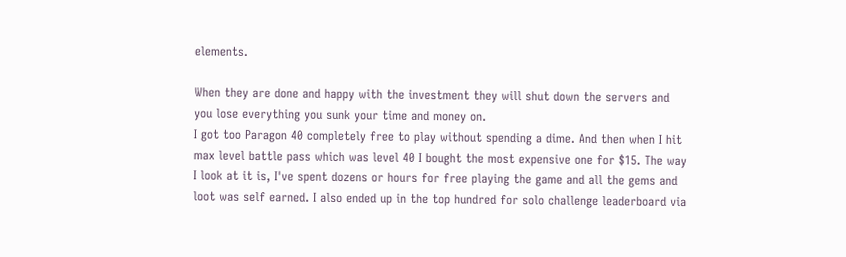elements.

When they are done and happy with the investment they will shut down the servers and you lose everything you sunk your time and money on.
I got too Paragon 40 completely free to play without spending a dime. And then when I hit max level battle pass which was level 40 I bought the most expensive one for $15. The way I look at it is, I've spent dozens or hours for free playing the game and all the gems and loot was self earned. I also ended up in the top hundred for solo challenge leaderboard via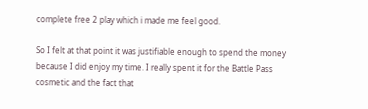complete free 2 play which i made me feel good.

So I felt at that point it was justifiable enough to spend the money because I did enjoy my time. I really spent it for the Battle Pass cosmetic and the fact that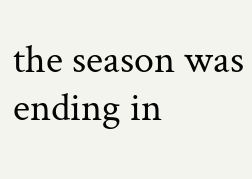the season was ending in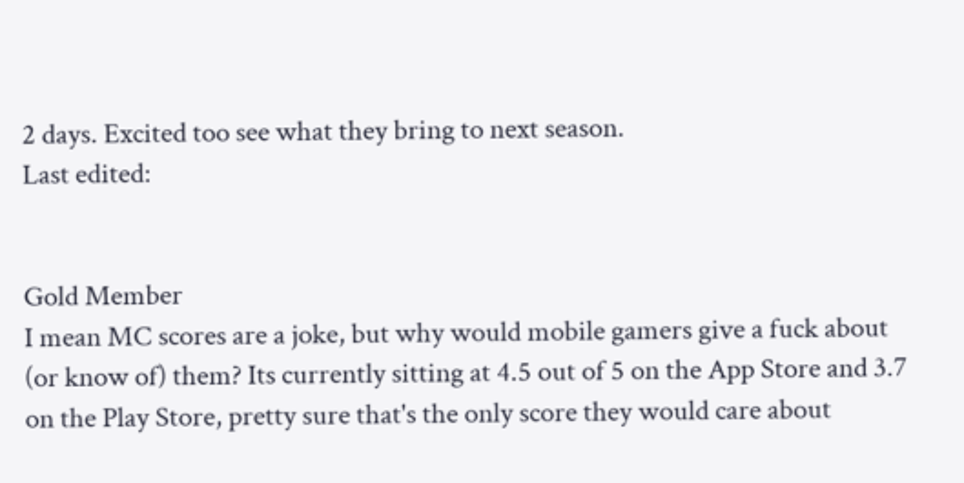2 days. Excited too see what they bring to next season.
Last edited:


Gold Member
I mean MC scores are a joke, but why would mobile gamers give a fuck about (or know of) them? Its currently sitting at 4.5 out of 5 on the App Store and 3.7 on the Play Store, pretty sure that's the only score they would care about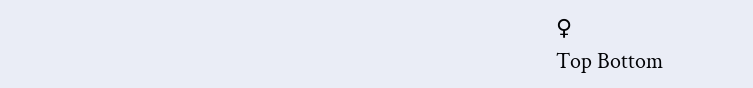♀
Top Bottom